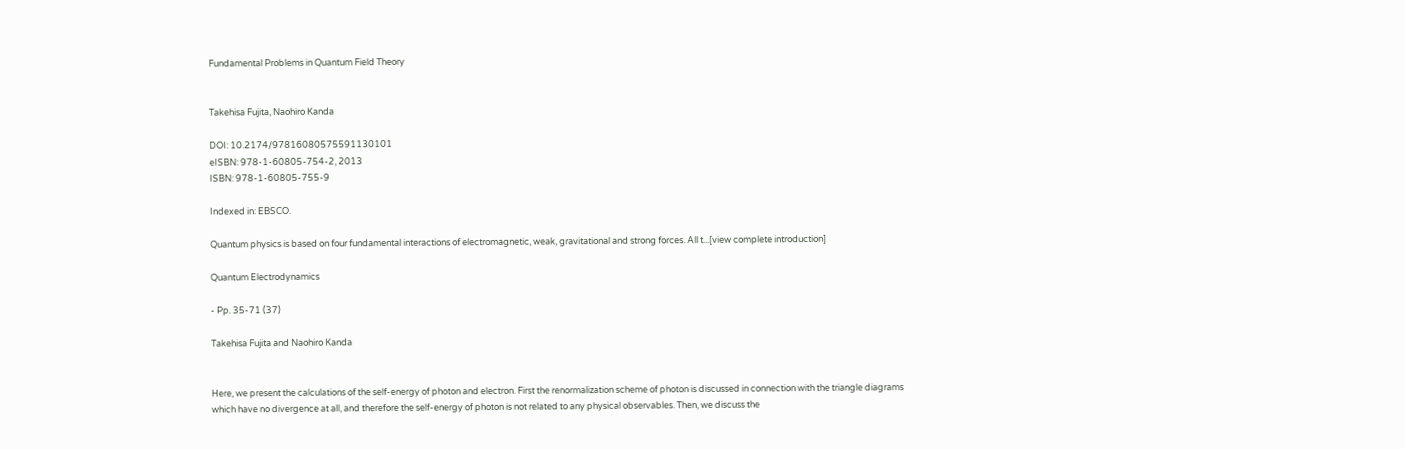Fundamental Problems in Quantum Field Theory


Takehisa Fujita, Naohiro Kanda

DOI: 10.2174/97816080575591130101
eISBN: 978-1-60805-754-2, 2013
ISBN: 978-1-60805-755-9

Indexed in: EBSCO.

Quantum physics is based on four fundamental interactions of electromagnetic, weak, gravitational and strong forces. All t...[view complete introduction]

Quantum Electrodynamics

- Pp. 35-71 (37)

Takehisa Fujita and Naohiro Kanda


Here, we present the calculations of the self-energy of photon and electron. First the renormalization scheme of photon is discussed in connection with the triangle diagrams which have no divergence at all, and therefore the self-energy of photon is not related to any physical observables. Then, we discuss the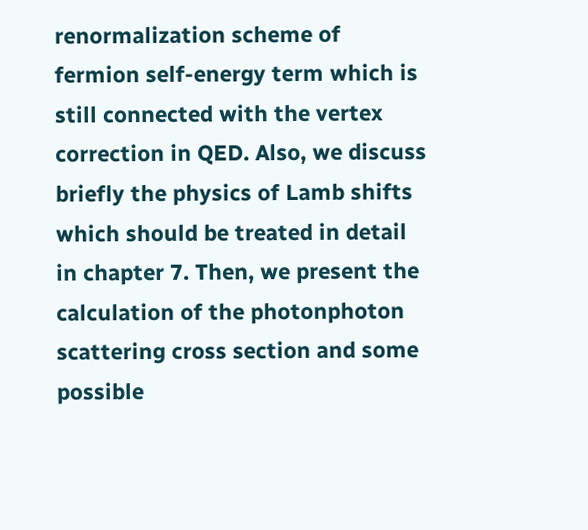renormalization scheme of fermion self-energy term which is still connected with the vertex correction in QED. Also, we discuss briefly the physics of Lamb shifts which should be treated in detail in chapter 7. Then, we present the calculation of the photonphoton scattering cross section and some possible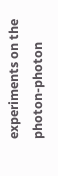experiments on the photon-photon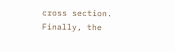cross section. Finally, the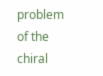problem of the chiral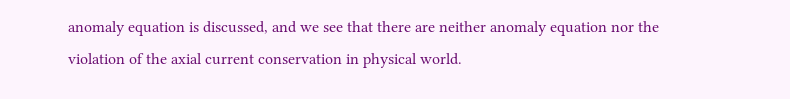anomaly equation is discussed, and we see that there are neither anomaly equation nor the violation of the axial current conservation in physical world.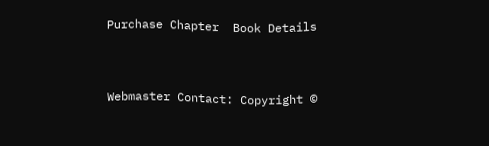Purchase Chapter  Book Details


Webmaster Contact: Copyright ©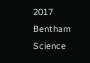2017 Bentham Science